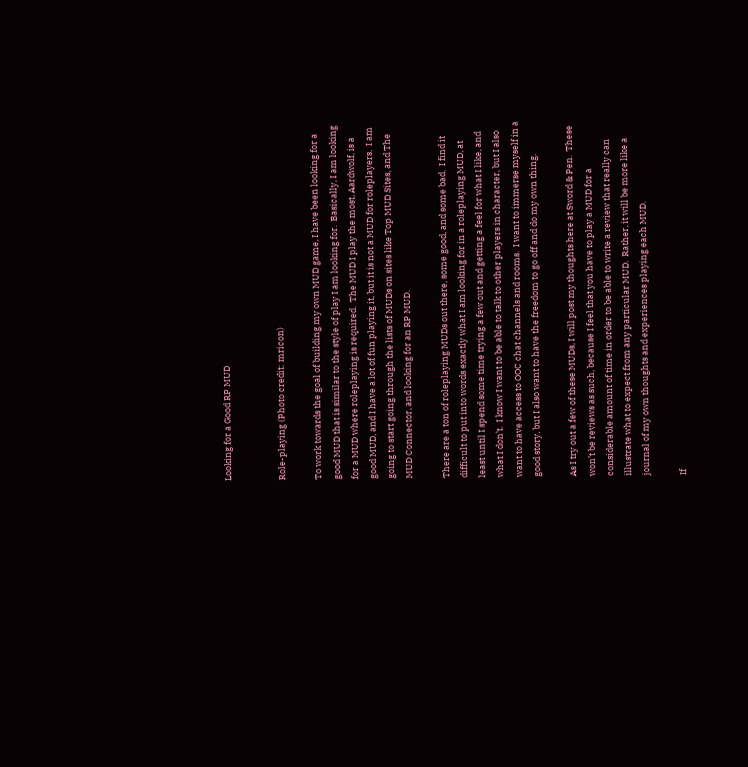Looking for a Good RP MUD


Role-playing (Photo credit: mricon)

To work towards the goal of building my own MUD game, I have been looking for a good MUD that is similar to the style of play I am looking for.  Basically, I am looking for a MUD where roleplaying is required.  The MUD I play the most, Aardwolf, is a good MUD, and I have a lot of fun playing it, but it is not a MUD for roleplayers.  I am going to start going through the lists of MUDs on sites like Top MUD Sites, and The MUD Connector, and looking for an RP MUD.

There are a ton of roleplaying MUDs out there, some good, and some bad.  I find it difficult to put into words exactly what I am looking for in a roleplaying MUD, at least until I spend some time trying a few out and getting a feel for what I like, and what I don’t.  I know I want to be able to talk to other players in character, but I also want to have access to OOC chat channels and rooms.  I want to immerse myself in a good story, but I also want to have the freedom to go off and do my own thing.

As I try out a few of these MUDs, I will post my thoughts here at Sword & Pen.  These won’t be reviews as such, because I feel that you have to play a MUD for a considerable amount of time in order to be able to write a review that really can illustrate what to expect from any particular MUD.  Rather, it will be more like a journal of my own thoughts and experiences playing each MUD.

If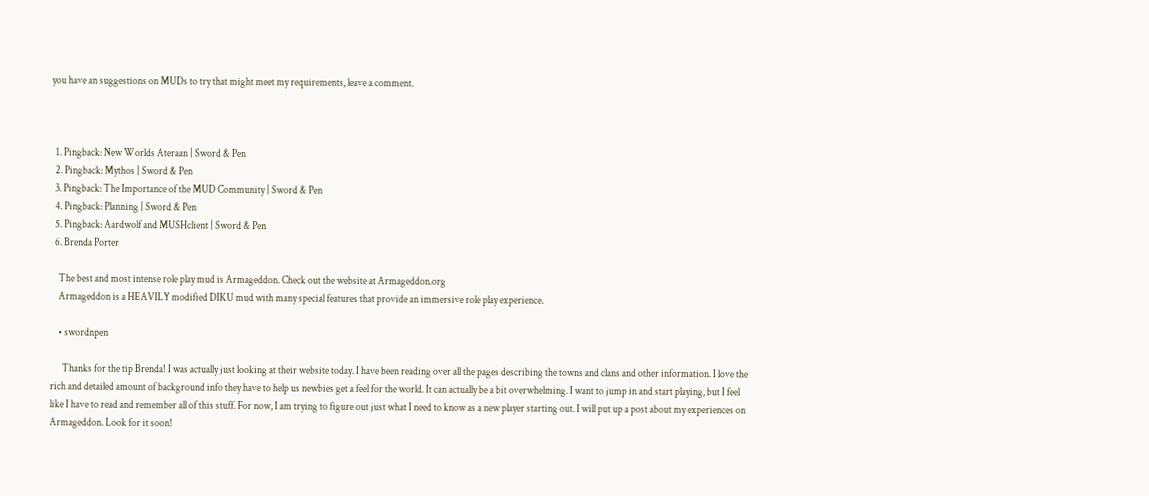you have an suggestions on MUDs to try that might meet my requirements, leave a comment.



  1. Pingback: New Worlds Ateraan | Sword & Pen
  2. Pingback: Mythos | Sword & Pen
  3. Pingback: The Importance of the MUD Community | Sword & Pen
  4. Pingback: Planning | Sword & Pen
  5. Pingback: Aardwolf and MUSHclient | Sword & Pen
  6. Brenda Porter

    The best and most intense role play mud is Armageddon. Check out the website at Armageddon.org
    Armageddon is a HEAVILY modified DIKU mud with many special features that provide an immersive role play experience.

    • swordnpen

      Thanks for the tip Brenda! I was actually just looking at their website today. I have been reading over all the pages describing the towns and clans and other information. I love the rich and detailed amount of background info they have to help us newbies get a feel for the world. It can actually be a bit overwhelming. I want to jump in and start playing, but I feel like I have to read and remember all of this stuff. For now, I am trying to figure out just what I need to know as a new player starting out. I will put up a post about my experiences on Armageddon. Look for it soon!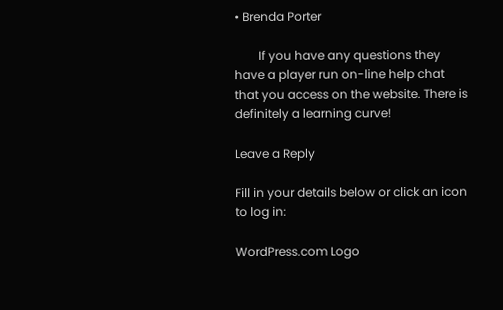• Brenda Porter

        If you have any questions they have a player run on-line help chat that you access on the website. There is definitely a learning curve!

Leave a Reply

Fill in your details below or click an icon to log in:

WordPress.com Logo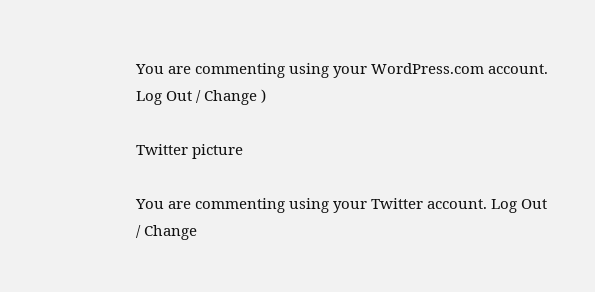You are commenting using your WordPress.com account. Log Out / Change )

Twitter picture

You are commenting using your Twitter account. Log Out / Change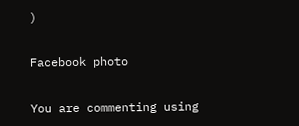)

Facebook photo

You are commenting using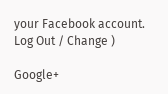your Facebook account. Log Out / Change )

Google+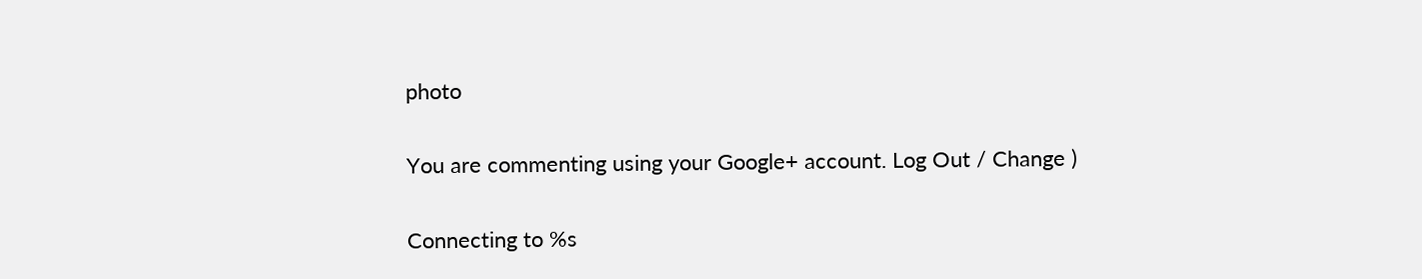photo

You are commenting using your Google+ account. Log Out / Change )

Connecting to %s